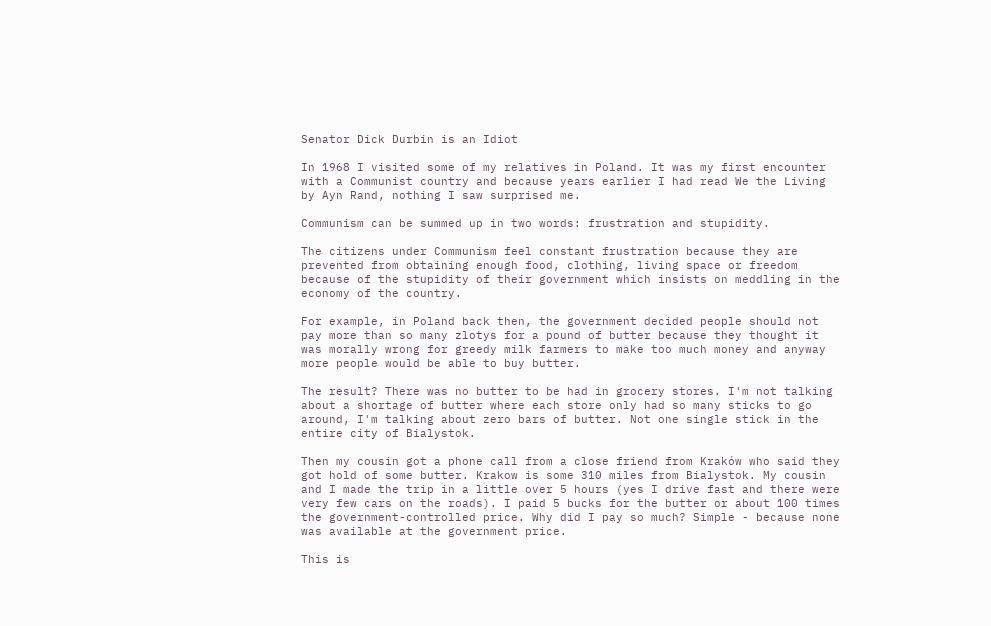Senator Dick Durbin is an Idiot

In 1968 I visited some of my relatives in Poland. It was my first encounter with a Communist country and because years earlier I had read We the Living by Ayn Rand, nothing I saw surprised me.

Communism can be summed up in two words: frustration and stupidity.

The citizens under Communism feel constant frustration because they are prevented from obtaining enough food, clothing, living space or freedom because of the stupidity of their government which insists on meddling in the economy of the country.

For example, in Poland back then, the government decided people should not pay more than so many zlotys for a pound of butter because they thought it was morally wrong for greedy milk farmers to make too much money and anyway more people would be able to buy butter.

The result? There was no butter to be had in grocery stores. I'm not talking about a shortage of butter where each store only had so many sticks to go around, I'm talking about zero bars of butter. Not one single stick in the entire city of Bialystok.

Then my cousin got a phone call from a close friend from Kraków who said they got hold of some butter. Krakow is some 310 miles from Bialystok. My cousin and I made the trip in a little over 5 hours (yes I drive fast and there were very few cars on the roads). I paid 5 bucks for the butter or about 100 times the government-controlled price. Why did I pay so much? Simple - because none was available at the government price.

This is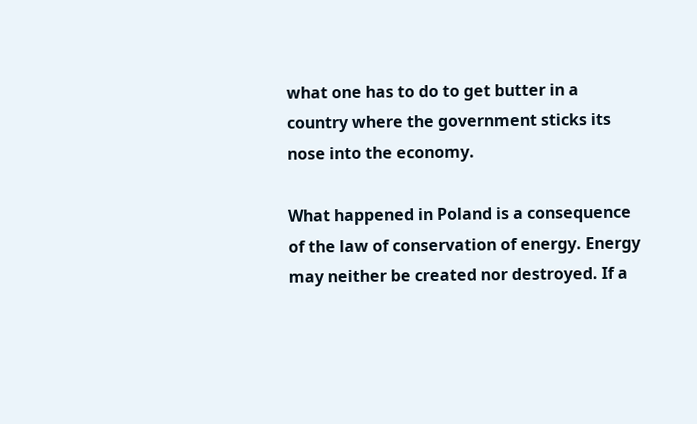what one has to do to get butter in a country where the government sticks its nose into the economy.

What happened in Poland is a consequence of the law of conservation of energy. Energy may neither be created nor destroyed. If a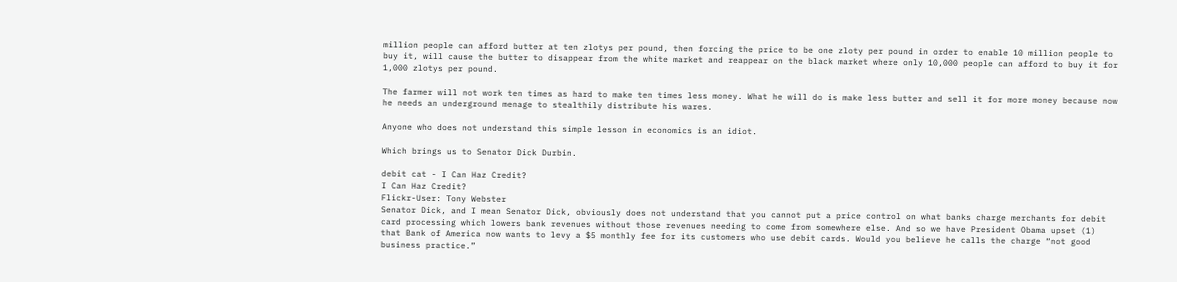million people can afford butter at ten zlotys per pound, then forcing the price to be one zloty per pound in order to enable 10 million people to buy it, will cause the butter to disappear from the white market and reappear on the black market where only 10,000 people can afford to buy it for 1,000 zlotys per pound.

The farmer will not work ten times as hard to make ten times less money. What he will do is make less butter and sell it for more money because now he needs an underground menage to stealthily distribute his wares.

Anyone who does not understand this simple lesson in economics is an idiot.

Which brings us to Senator Dick Durbin.

debit cat - I Can Haz Credit?
I Can Haz Credit?
Flickr-User: Tony Webster
Senator Dick, and I mean Senator Dick, obviously does not understand that you cannot put a price control on what banks charge merchants for debit card processing which lowers bank revenues without those revenues needing to come from somewhere else. And so we have President Obama upset (1) that Bank of America now wants to levy a $5 monthly fee for its customers who use debit cards. Would you believe he calls the charge “not good business practice.”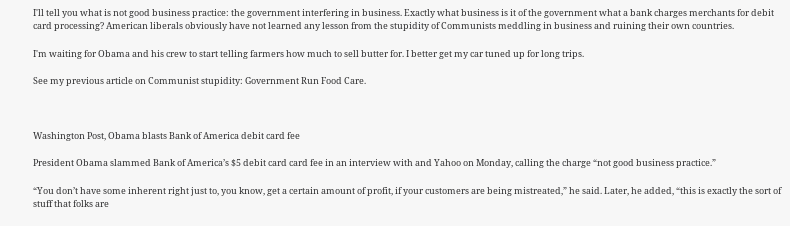I'll tell you what is not good business practice: the government interfering in business. Exactly what business is it of the government what a bank charges merchants for debit card processing? American liberals obviously have not learned any lesson from the stupidity of Communists meddling in business and ruining their own countries.

I'm waiting for Obama and his crew to start telling farmers how much to sell butter for. I better get my car tuned up for long trips.

See my previous article on Communist stupidity: Government Run Food Care.



Washington Post, Obama blasts Bank of America debit card fee

President Obama slammed Bank of America’s $5 debit card card fee in an interview with and Yahoo on Monday, calling the charge “not good business practice.”

“You don’t have some inherent right just to, you know, get a certain amount of profit, if your customers are being mistreated,” he said. Later, he added, “this is exactly the sort of stuff that folks are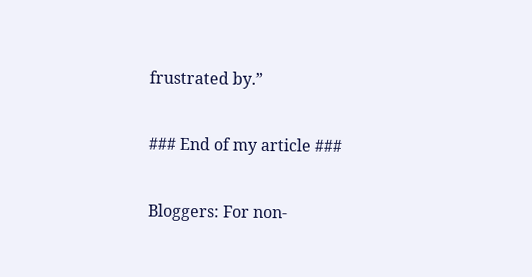frustrated by.”

### End of my article ###

Bloggers: For non-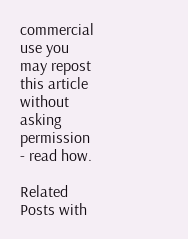commercial use you may repost this article without asking permission - read how.

Related Posts with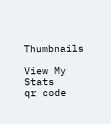Thumbnails

View My Stats
qr code